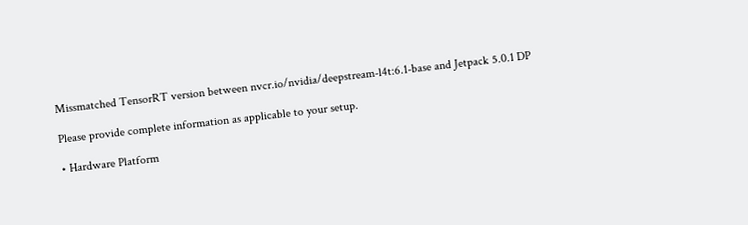Missmatched TensorRT version between nvcr.io/nvidia/deepstream-l4t:6.1-base and Jetpack 5.0.1 DP

Please provide complete information as applicable to your setup.

• Hardware Platform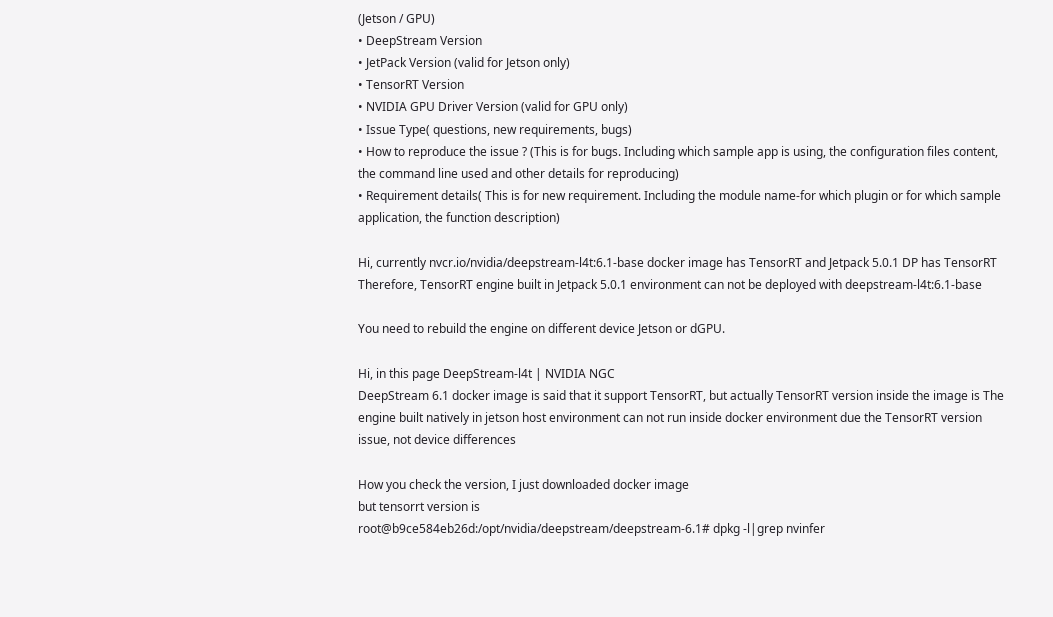(Jetson / GPU)
• DeepStream Version
• JetPack Version (valid for Jetson only)
• TensorRT Version
• NVIDIA GPU Driver Version (valid for GPU only)
• Issue Type( questions, new requirements, bugs)
• How to reproduce the issue ? (This is for bugs. Including which sample app is using, the configuration files content, the command line used and other details for reproducing)
• Requirement details( This is for new requirement. Including the module name-for which plugin or for which sample application, the function description)

Hi, currently nvcr.io/nvidia/deepstream-l4t:6.1-base docker image has TensorRT and Jetpack 5.0.1 DP has TensorRT
Therefore, TensorRT engine built in Jetpack 5.0.1 environment can not be deployed with deepstream-l4t:6.1-base

You need to rebuild the engine on different device Jetson or dGPU.

Hi, in this page DeepStream-l4t | NVIDIA NGC
DeepStream 6.1 docker image is said that it support TensorRT, but actually TensorRT version inside the image is The engine built natively in jetson host environment can not run inside docker environment due the TensorRT version issue, not device differences

How you check the version, I just downloaded docker image
but tensorrt version is
root@b9ce584eb26d:/opt/nvidia/deepstream/deepstream-6.1# dpkg -l|grep nvinfer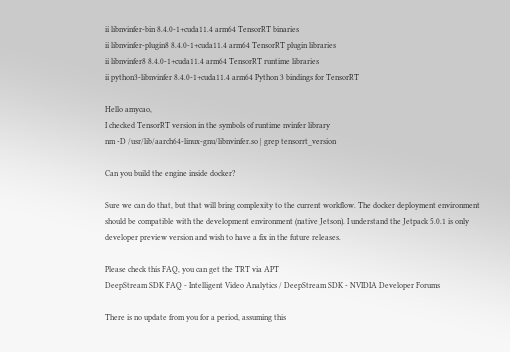ii libnvinfer-bin 8.4.0-1+cuda11.4 arm64 TensorRT binaries
ii libnvinfer-plugin8 8.4.0-1+cuda11.4 arm64 TensorRT plugin libraries
ii libnvinfer8 8.4.0-1+cuda11.4 arm64 TensorRT runtime libraries
ii python3-libnvinfer 8.4.0-1+cuda11.4 arm64 Python 3 bindings for TensorRT

Hello amycao,
I checked TensorRT version in the symbols of runtime nvinfer library
nm -D /usr/lib/aarch64-linux-gnu/libnvinfer.so | grep tensorrt_version

Can you build the engine inside docker?

Sure we can do that, but that will bring complexity to the current workflow. The docker deployment environment should be compatible with the development environment (native Jetson). I understand the Jetpack 5.0.1 is only developer preview version and wish to have a fix in the future releases.

Please check this FAQ, you can get the TRT via APT
DeepStream SDK FAQ - Intelligent Video Analytics / DeepStream SDK - NVIDIA Developer Forums

There is no update from you for a period, assuming this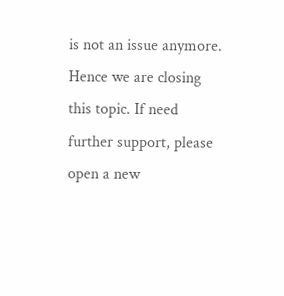is not an issue anymore.
Hence we are closing this topic. If need further support, please open a new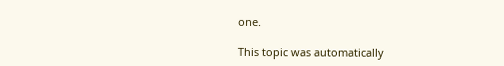one.

This topic was automatically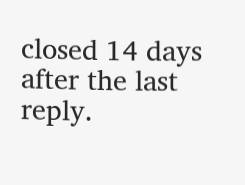closed 14 days after the last reply.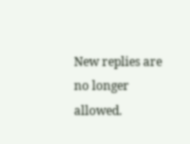New replies are no longer allowed.